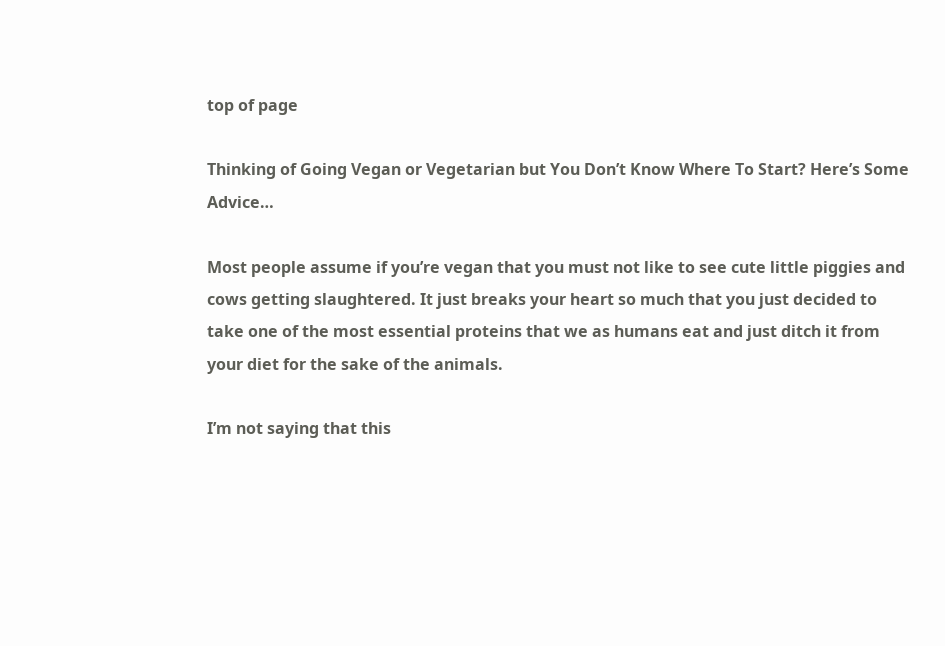top of page

Thinking of Going Vegan or Vegetarian but You Don’t Know Where To Start? Here’s Some Advice…

Most people assume if you’re vegan that you must not like to see cute little piggies and cows getting slaughtered. It just breaks your heart so much that you just decided to take one of the most essential proteins that we as humans eat and just ditch it from your diet for the sake of the animals.

I’m not saying that this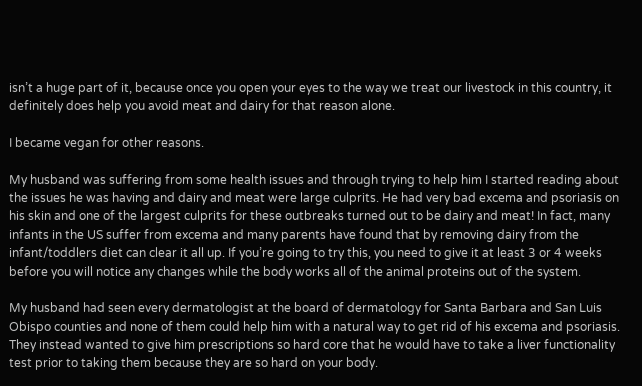isn’t a huge part of it, because once you open your eyes to the way we treat our livestock in this country, it definitely does help you avoid meat and dairy for that reason alone.

I became vegan for other reasons.

My husband was suffering from some health issues and through trying to help him I started reading about the issues he was having and dairy and meat were large culprits. He had very bad excema and psoriasis on his skin and one of the largest culprits for these outbreaks turned out to be dairy and meat! In fact, many infants in the US suffer from excema and many parents have found that by removing dairy from the infant/toddlers diet can clear it all up. If you’re going to try this, you need to give it at least 3 or 4 weeks before you will notice any changes while the body works all of the animal proteins out of the system.

My husband had seen every dermatologist at the board of dermatology for Santa Barbara and San Luis Obispo counties and none of them could help him with a natural way to get rid of his excema and psoriasis. They instead wanted to give him prescriptions so hard core that he would have to take a liver functionality test prior to taking them because they are so hard on your body.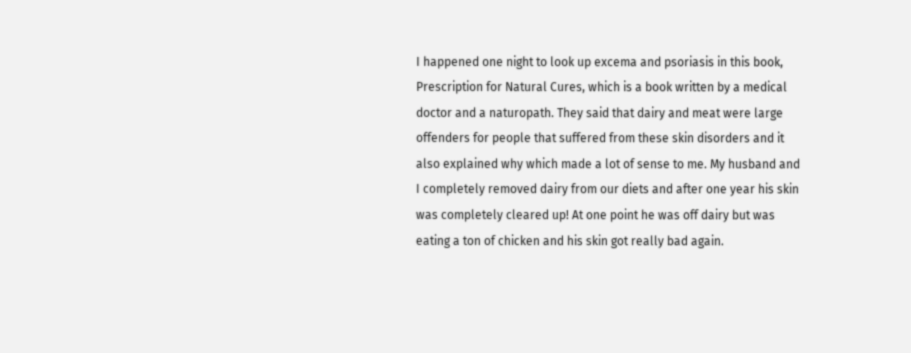I happened one night to look up excema and psoriasis in this book, Prescription for Natural Cures, which is a book written by a medical doctor and a naturopath. They said that dairy and meat were large offenders for people that suffered from these skin disorders and it also explained why which made a lot of sense to me. My husband and I completely removed dairy from our diets and after one year his skin was completely cleared up! At one point he was off dairy but was eating a ton of chicken and his skin got really bad again.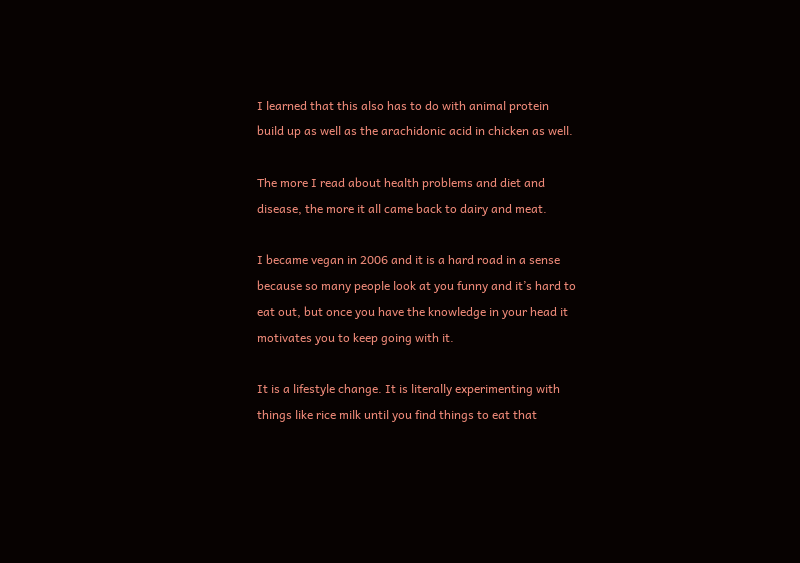I learned that this also has to do with animal protein build up as well as the arachidonic acid in chicken as well.

The more I read about health problems and diet and disease, the more it all came back to dairy and meat.

I became vegan in 2006 and it is a hard road in a sense because so many people look at you funny and it’s hard to eat out, but once you have the knowledge in your head it motivates you to keep going with it.

It is a lifestyle change. It is literally experimenting with things like rice milk until you find things to eat that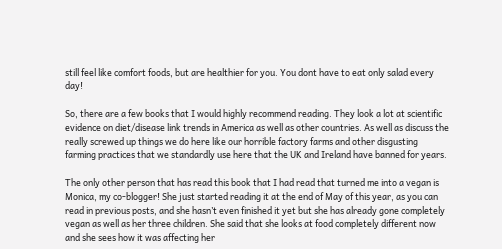still feel like comfort foods, but are healthier for you. You dont have to eat only salad every day!

So, there are a few books that I would highly recommend reading. They look a lot at scientific evidence on diet/disease link trends in America as well as other countries. As well as discuss the really screwed up things we do here like our horrible factory farms and other disgusting farming practices that we standardly use here that the UK and Ireland have banned for years.

The only other person that has read this book that I had read that turned me into a vegan is Monica, my co-blogger! She just started reading it at the end of May of this year, as you can read in previous posts, and she hasn’t even finished it yet but she has already gone completely vegan as well as her three children. She said that she looks at food completely different now and she sees how it was affecting her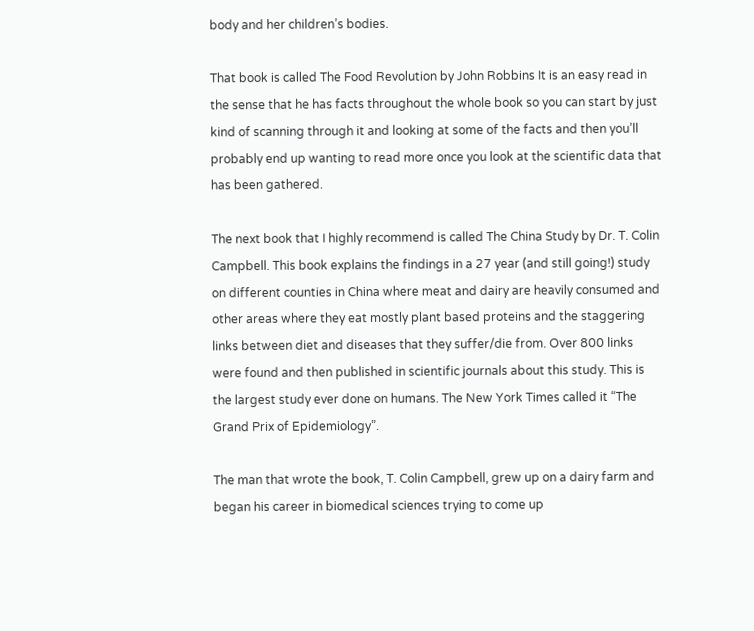body and her children’s bodies.

That book is called The Food Revolution by John Robbins It is an easy read in the sense that he has facts throughout the whole book so you can start by just kind of scanning through it and looking at some of the facts and then you’ll probably end up wanting to read more once you look at the scientific data that has been gathered.

The next book that I highly recommend is called The China Study by Dr. T. Colin Campbell. This book explains the findings in a 27 year (and still going!) study on different counties in China where meat and dairy are heavily consumed and other areas where they eat mostly plant based proteins and the staggering links between diet and diseases that they suffer/die from. Over 800 links were found and then published in scientific journals about this study. This is the largest study ever done on humans. The New York Times called it “The Grand Prix of Epidemiology”.

The man that wrote the book, T. Colin Campbell, grew up on a dairy farm and began his career in biomedical sciences trying to come up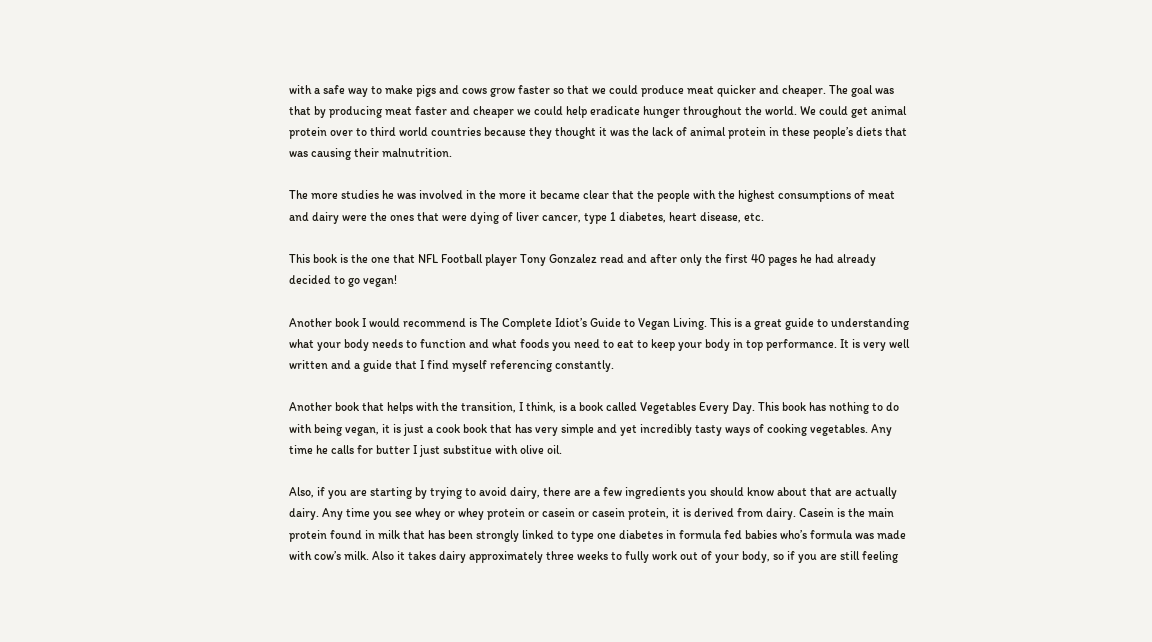with a safe way to make pigs and cows grow faster so that we could produce meat quicker and cheaper. The goal was that by producing meat faster and cheaper we could help eradicate hunger throughout the world. We could get animal protein over to third world countries because they thought it was the lack of animal protein in these people’s diets that was causing their malnutrition.

The more studies he was involved in the more it became clear that the people with the highest consumptions of meat and dairy were the ones that were dying of liver cancer, type 1 diabetes, heart disease, etc.

This book is the one that NFL Football player Tony Gonzalez read and after only the first 40 pages he had already decided to go vegan!

Another book I would recommend is The Complete Idiot’s Guide to Vegan Living. This is a great guide to understanding what your body needs to function and what foods you need to eat to keep your body in top performance. It is very well written and a guide that I find myself referencing constantly.

Another book that helps with the transition, I think, is a book called Vegetables Every Day. This book has nothing to do with being vegan, it is just a cook book that has very simple and yet incredibly tasty ways of cooking vegetables. Any time he calls for butter I just substitue with olive oil.

Also, if you are starting by trying to avoid dairy, there are a few ingredients you should know about that are actually dairy. Any time you see whey or whey protein or casein or casein protein, it is derived from dairy. Casein is the main protein found in milk that has been strongly linked to type one diabetes in formula fed babies who’s formula was made with cow’s milk. Also it takes dairy approximately three weeks to fully work out of your body, so if you are still feeling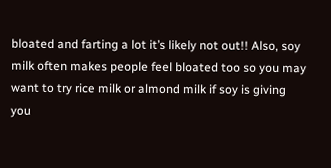bloated and farting a lot it’s likely not out!! Also, soy milk often makes people feel bloated too so you may want to try rice milk or almond milk if soy is giving you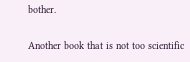bother.

Another book that is not too scientific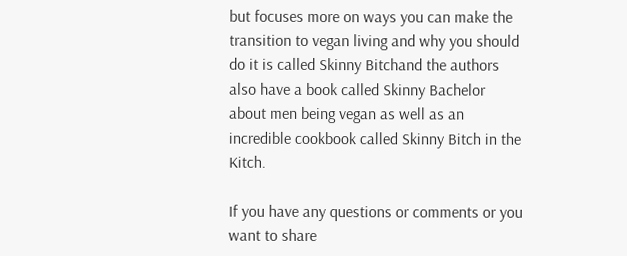but focuses more on ways you can make the transition to vegan living and why you should do it is called Skinny Bitchand the authors also have a book called Skinny Bachelor about men being vegan as well as an incredible cookbook called Skinny Bitch in the Kitch.

If you have any questions or comments or you want to share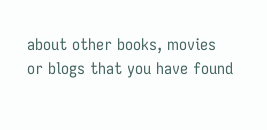about other books, movies or blogs that you have found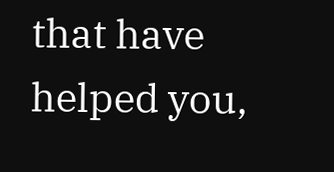that have helped you,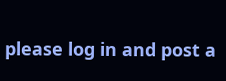please log in and post a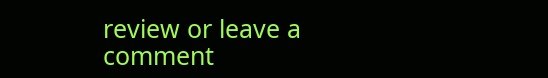review or leave a comment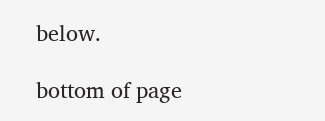below.

bottom of page